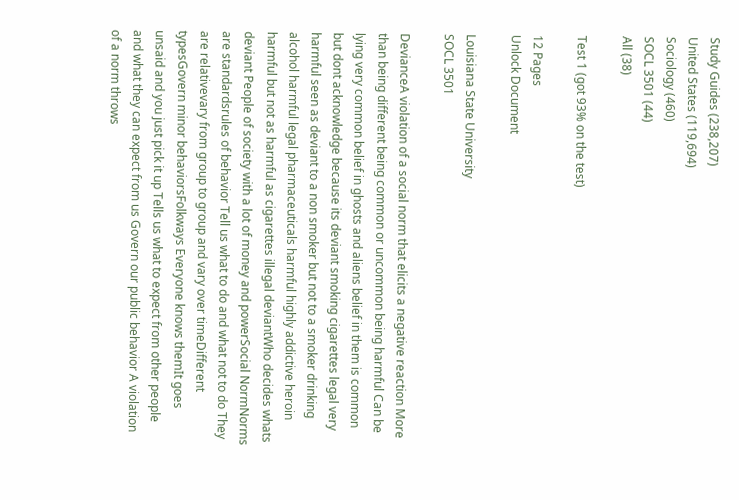Study Guides (238,207)
United States (119,694)
Sociology (460)
SOCL 3501 (44)
All (38)

Test 1 (got 93% on the test)

12 Pages
Unlock Document

Louisiana State University
SOCL 3501

DevianceA violation of a social norm that elicits a negative reaction More than being different being common or uncommon being harmful Can be lying very common belief in ghosts and aliens belief in them is common but dont acknowledge because its deviant smoking cigarettes legal very harmful seen as deviant to a non smoker but not to a smoker drinking alcohol harmful legal pharmaceuticals harmful highly addictive heroin harmful but not as harmful as cigarettes illegal deviantWho decides whats deviant People of society with a lot of money and powerSocial NormNorms are standardsrules of behavior Tell us what to do and what not to do They are relativevary from group to group and vary over timeDifferent typesGovern minor behaviorsFolkways Everyone knows themIt goes unsaid and you just pick it up Tells us what to expect from other people and what they can expect from us Govern our public behavior A violation of a norm throws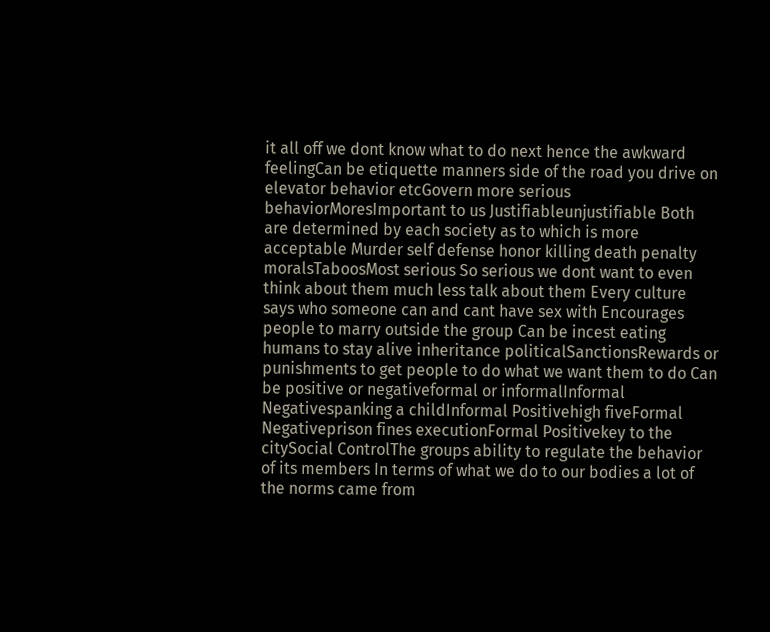it all off we dont know what to do next hence the awkward feelingCan be etiquette manners side of the road you drive on elevator behavior etcGovern more serious behaviorMoresImportant to us Justifiableunjustifiable Both are determined by each society as to which is more acceptable Murder self defense honor killing death penalty moralsTaboosMost serious So serious we dont want to even think about them much less talk about them Every culture says who someone can and cant have sex with Encourages people to marry outside the group Can be incest eating humans to stay alive inheritance politicalSanctionsRewards or punishments to get people to do what we want them to do Can be positive or negativeformal or informalInformal Negativespanking a childInformal Positivehigh fiveFormal Negativeprison fines executionFormal Positivekey to the citySocial ControlThe groups ability to regulate the behavior of its members In terms of what we do to our bodies a lot of the norms came from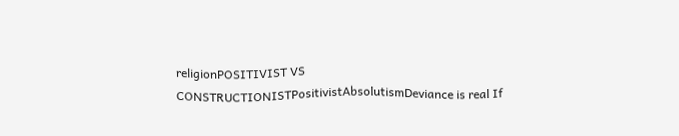religionPOSITIVIST VS CONSTRUCTIONISTPositivistAbsolutismDeviance is real If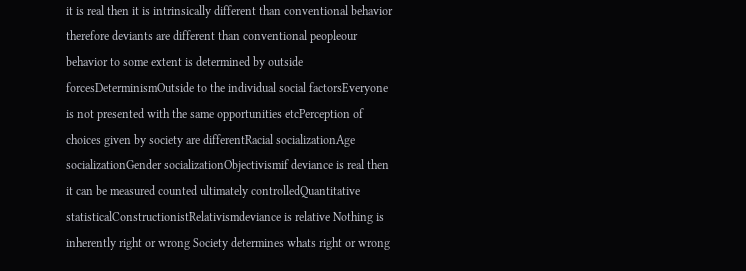it is real then it is intrinsically different than conventional behavior therefore deviants are different than conventional peopleour behavior to some extent is determined by outside forcesDeterminismOutside to the individual social factorsEveryone is not presented with the same opportunities etcPerception of choices given by society are differentRacial socializationAge socializationGender socializationObjectivismif deviance is real then it can be measured counted ultimately controlledQuantitative statisticalConstructionistRelativismdeviance is relative Nothing is inherently right or wrong Society determines whats right or wrong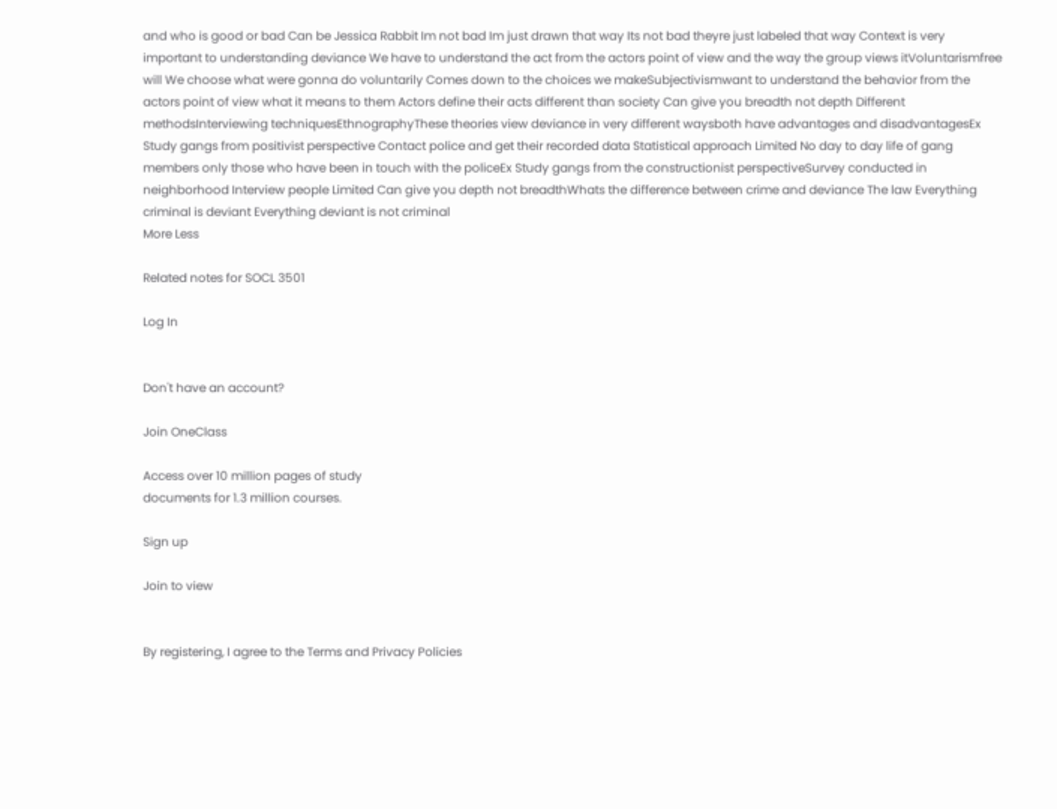and who is good or bad Can be Jessica Rabbit Im not bad Im just drawn that way Its not bad theyre just labeled that way Context is very important to understanding deviance We have to understand the act from the actors point of view and the way the group views itVoluntarismfree will We choose what were gonna do voluntarily Comes down to the choices we makeSubjectivismwant to understand the behavior from the actors point of view what it means to them Actors define their acts different than society Can give you breadth not depth Different methodsInterviewing techniquesEthnographyThese theories view deviance in very different waysboth have advantages and disadvantagesEx Study gangs from positivist perspective Contact police and get their recorded data Statistical approach Limited No day to day life of gang members only those who have been in touch with the policeEx Study gangs from the constructionist perspectiveSurvey conducted in neighborhood Interview people Limited Can give you depth not breadthWhats the difference between crime and deviance The law Everything criminal is deviant Everything deviant is not criminal
More Less

Related notes for SOCL 3501

Log In


Don't have an account?

Join OneClass

Access over 10 million pages of study
documents for 1.3 million courses.

Sign up

Join to view


By registering, I agree to the Terms and Privacy Policies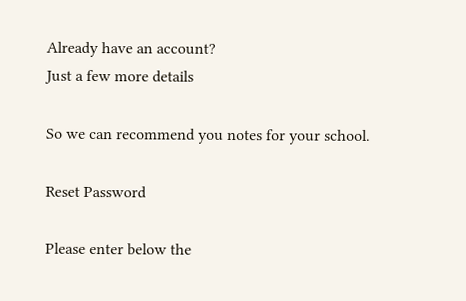Already have an account?
Just a few more details

So we can recommend you notes for your school.

Reset Password

Please enter below the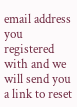email address you registered with and we will send you a link to reset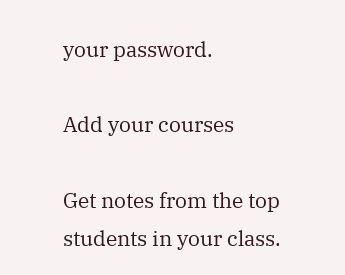your password.

Add your courses

Get notes from the top students in your class.